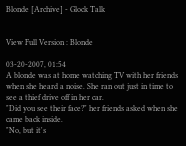Blonde [Archive] - Glock Talk


View Full Version : Blonde

03-20-2007, 01:54
A blonde was at home watching TV with her friends when she heard a noise. She ran out just in time to see a thief drive off in her car.
"Did you see their face?" her friends asked when she came back inside.
"No, but it's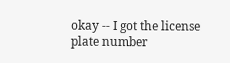okay -- I got the license plate number